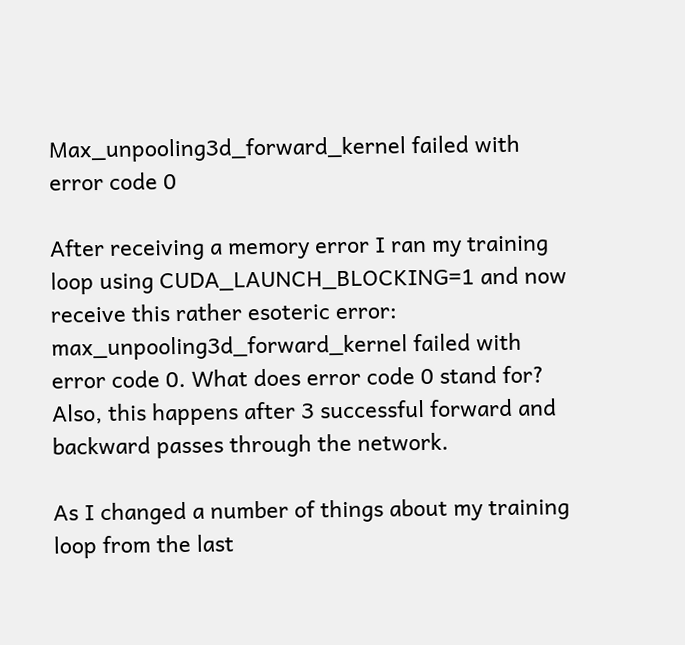Max_unpooling3d_forward_kernel failed with error code 0

After receiving a memory error I ran my training loop using CUDA_LAUNCH_BLOCKING=1 and now receive this rather esoteric error: max_unpooling3d_forward_kernel failed with error code 0. What does error code 0 stand for? Also, this happens after 3 successful forward and backward passes through the network.

As I changed a number of things about my training loop from the last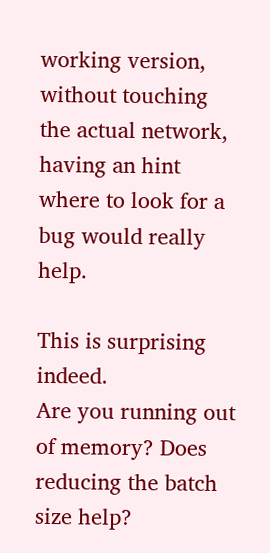working version, without touching the actual network, having an hint where to look for a bug would really help.

This is surprising indeed.
Are you running out of memory? Does reducing the batch size help?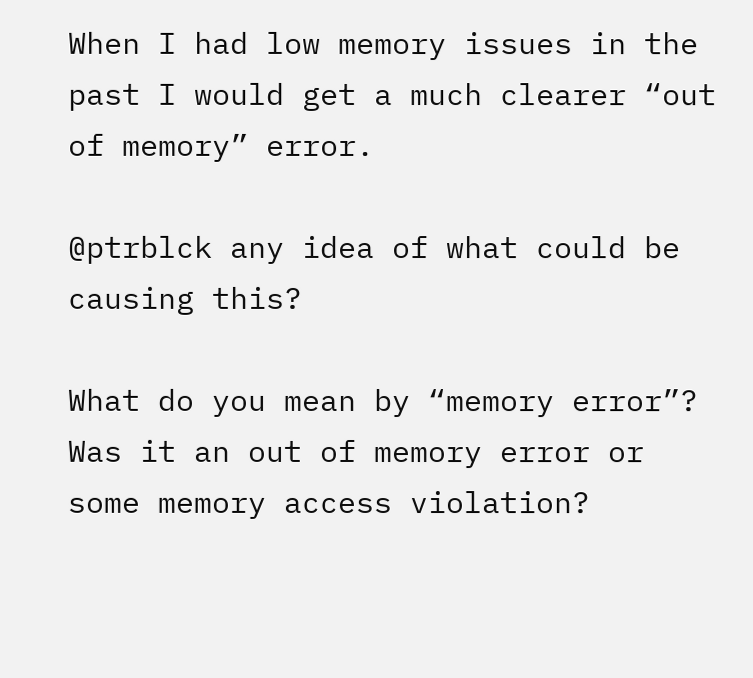When I had low memory issues in the past I would get a much clearer “out of memory” error.

@ptrblck any idea of what could be causing this?

What do you mean by “memory error”?
Was it an out of memory error or some memory access violation?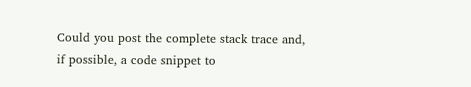Could you post the complete stack trace and, if possible, a code snippet to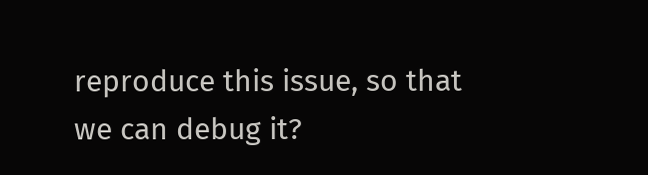reproduce this issue, so that we can debug it?